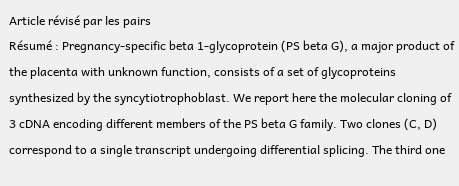Article révisé par les pairs
Résumé : Pregnancy-specific beta 1-glycoprotein (PS beta G), a major product of the placenta with unknown function, consists of a set of glycoproteins synthesized by the syncytiotrophoblast. We report here the molecular cloning of 3 cDNA encoding different members of the PS beta G family. Two clones (C, D) correspond to a single transcript undergoing differential splicing. The third one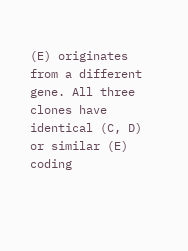(E) originates from a different gene. All three clones have identical (C, D) or similar (E) coding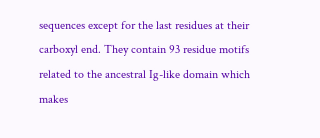sequences except for the last residues at their carboxyl end. They contain 93 residue motifs related to the ancestral Ig-like domain which makes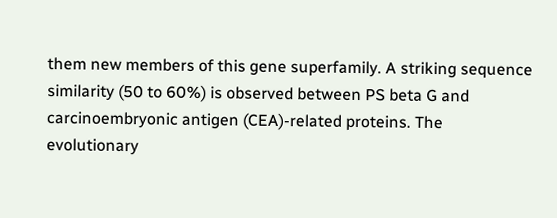them new members of this gene superfamily. A striking sequence similarity (50 to 60%) is observed between PS beta G and carcinoembryonic antigen (CEA)-related proteins. The evolutionary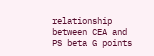relationship between CEA and PS beta G points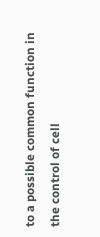to a possible common function in the control of cell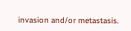invasion and/or metastasis.